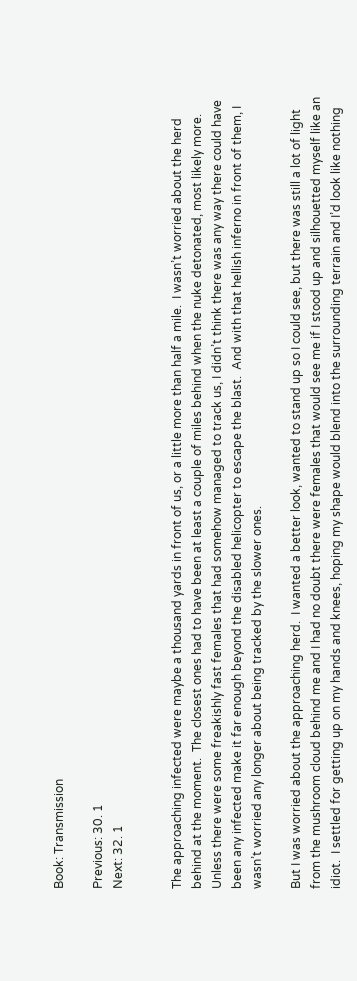Book: Transmission

Previous: 30. 1
Next: 32. 1


The approaching infected were maybe a thousand yards in front of us, or a little more than half a mile.  I wasn’t worried about the herd behind at the moment.  The closest ones had to have been at least a couple of miles behind when the nuke detonated, most likely more.  Unless there were some freakishly fast females that had somehow managed to track us, I didn’t think there was any way there could have been any infected make it far enough beyond the disabled helicopter to escape the blast.  And with that hellish inferno in front of them, I wasn’t worried any longer about being tracked by the slower ones.

But I was worried about the approaching herd.  I wanted a better look, wanted to stand up so I could see, but there was still a lot of light from the mushroom cloud behind me and I had no doubt there were females that would see me if I stood up and silhouetted myself like an idiot.  I settled for getting up on my hands and knees, hoping my shape would blend into the surrounding terrain and I’d look like nothing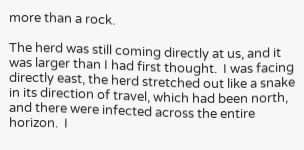more than a rock.

The herd was still coming directly at us, and it was larger than I had first thought.  I was facing directly east, the herd stretched out like a snake in its direction of travel, which had been north, and there were infected across the entire horizon.  I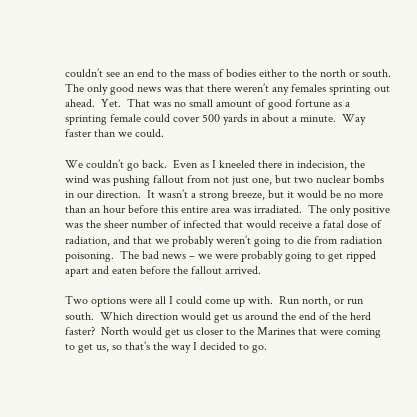couldn’t see an end to the mass of bodies either to the north or south.  The only good news was that there weren’t any females sprinting out ahead.  Yet.  That was no small amount of good fortune as a sprinting female could cover 500 yards in about a minute.  Way faster than we could.

We couldn’t go back.  Even as I kneeled there in indecision, the wind was pushing fallout from not just one, but two nuclear bombs in our direction.  It wasn’t a strong breeze, but it would be no more than an hour before this entire area was irradiated.  The only positive was the sheer number of infected that would receive a fatal dose of radiation, and that we probably weren’t going to die from radiation poisoning.  The bad news – we were probably going to get ripped apart and eaten before the fallout arrived.

Two options were all I could come up with.  Run north, or run south.  Which direction would get us around the end of the herd faster?  North would get us closer to the Marines that were coming to get us, so that’s the way I decided to go.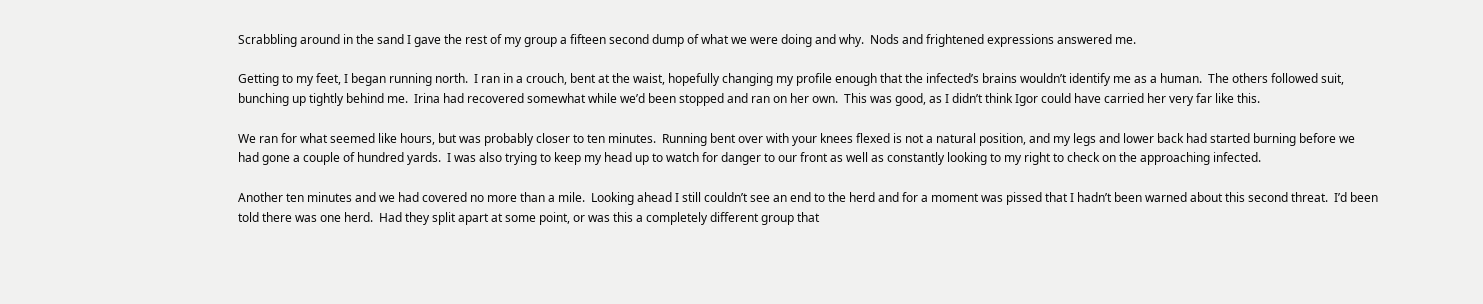Scrabbling around in the sand I gave the rest of my group a fifteen second dump of what we were doing and why.  Nods and frightened expressions answered me.

Getting to my feet, I began running north.  I ran in a crouch, bent at the waist, hopefully changing my profile enough that the infected’s brains wouldn’t identify me as a human.  The others followed suit, bunching up tightly behind me.  Irina had recovered somewhat while we’d been stopped and ran on her own.  This was good, as I didn’t think Igor could have carried her very far like this.

We ran for what seemed like hours, but was probably closer to ten minutes.  Running bent over with your knees flexed is not a natural position, and my legs and lower back had started burning before we had gone a couple of hundred yards.  I was also trying to keep my head up to watch for danger to our front as well as constantly looking to my right to check on the approaching infected.

Another ten minutes and we had covered no more than a mile.  Looking ahead I still couldn’t see an end to the herd and for a moment was pissed that I hadn’t been warned about this second threat.  I’d been told there was one herd.  Had they split apart at some point, or was this a completely different group that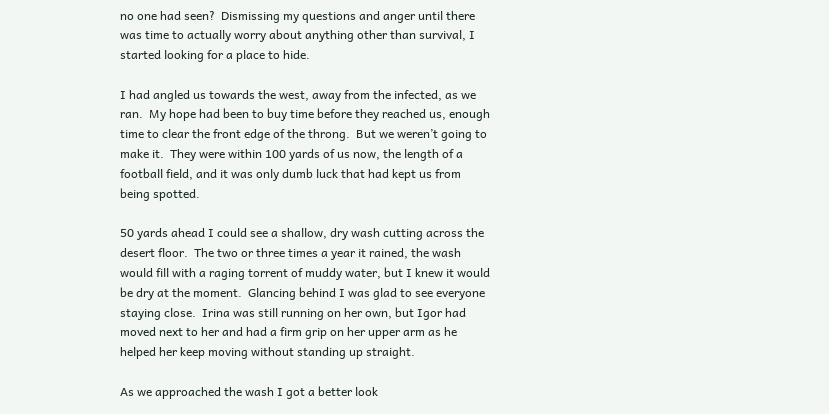no one had seen?  Dismissing my questions and anger until there was time to actually worry about anything other than survival, I started looking for a place to hide.

I had angled us towards the west, away from the infected, as we ran.  My hope had been to buy time before they reached us, enough time to clear the front edge of the throng.  But we weren’t going to make it.  They were within 100 yards of us now, the length of a football field, and it was only dumb luck that had kept us from being spotted.

50 yards ahead I could see a shallow, dry wash cutting across the desert floor.  The two or three times a year it rained, the wash would fill with a raging torrent of muddy water, but I knew it would be dry at the moment.  Glancing behind I was glad to see everyone staying close.  Irina was still running on her own, but Igor had moved next to her and had a firm grip on her upper arm as he helped her keep moving without standing up straight.

As we approached the wash I got a better look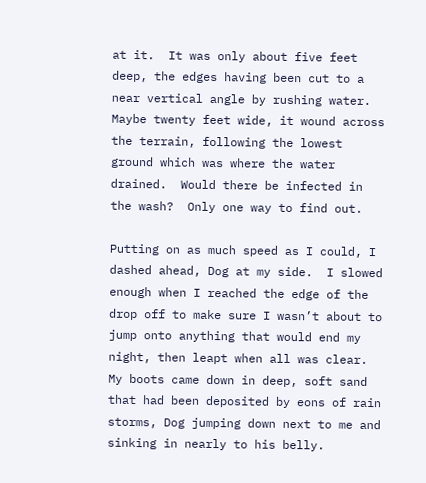at it.  It was only about five feet deep, the edges having been cut to a near vertical angle by rushing water.  Maybe twenty feet wide, it wound across the terrain, following the lowest ground which was where the water drained.  Would there be infected in the wash?  Only one way to find out.

Putting on as much speed as I could, I dashed ahead, Dog at my side.  I slowed enough when I reached the edge of the drop off to make sure I wasn’t about to jump onto anything that would end my night, then leapt when all was clear.  My boots came down in deep, soft sand that had been deposited by eons of rain storms, Dog jumping down next to me and sinking in nearly to his belly.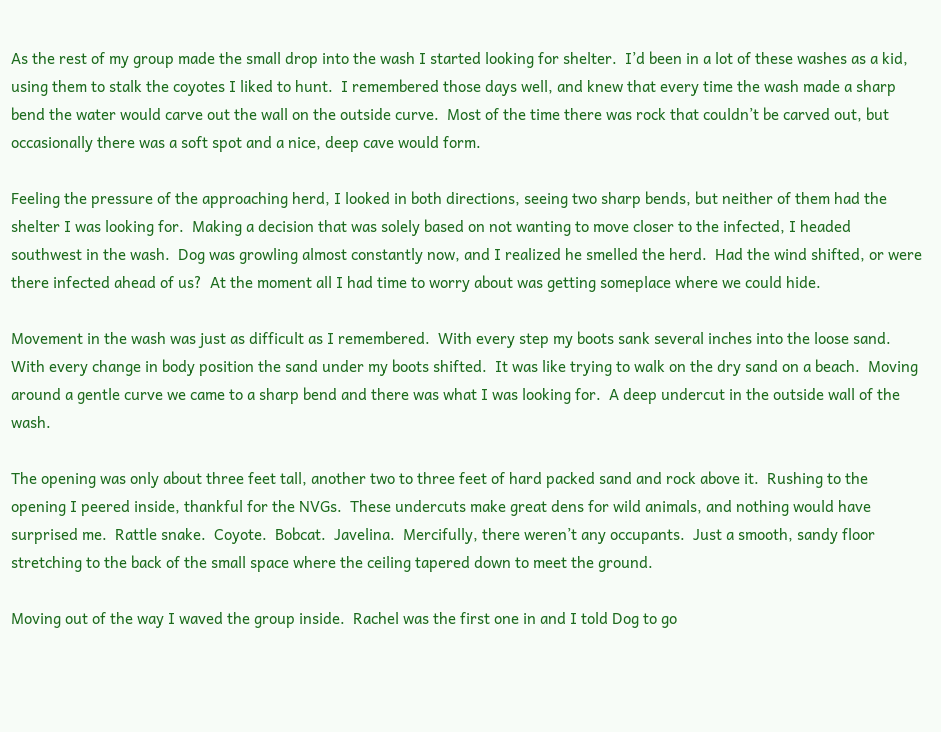As the rest of my group made the small drop into the wash I started looking for shelter.  I’d been in a lot of these washes as a kid, using them to stalk the coyotes I liked to hunt.  I remembered those days well, and knew that every time the wash made a sharp bend the water would carve out the wall on the outside curve.  Most of the time there was rock that couldn’t be carved out, but occasionally there was a soft spot and a nice, deep cave would form.

Feeling the pressure of the approaching herd, I looked in both directions, seeing two sharp bends, but neither of them had the shelter I was looking for.  Making a decision that was solely based on not wanting to move closer to the infected, I headed southwest in the wash.  Dog was growling almost constantly now, and I realized he smelled the herd.  Had the wind shifted, or were there infected ahead of us?  At the moment all I had time to worry about was getting someplace where we could hide.

Movement in the wash was just as difficult as I remembered.  With every step my boots sank several inches into the loose sand.  With every change in body position the sand under my boots shifted.  It was like trying to walk on the dry sand on a beach.  Moving around a gentle curve we came to a sharp bend and there was what I was looking for.  A deep undercut in the outside wall of the wash.

The opening was only about three feet tall, another two to three feet of hard packed sand and rock above it.  Rushing to the opening I peered inside, thankful for the NVGs.  These undercuts make great dens for wild animals, and nothing would have surprised me.  Rattle snake.  Coyote.  Bobcat.  Javelina.  Mercifully, there weren’t any occupants.  Just a smooth, sandy floor stretching to the back of the small space where the ceiling tapered down to meet the ground.

Moving out of the way I waved the group inside.  Rachel was the first one in and I told Dog to go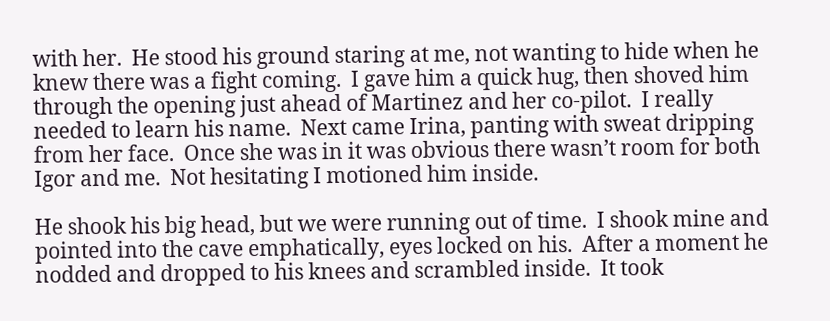with her.  He stood his ground staring at me, not wanting to hide when he knew there was a fight coming.  I gave him a quick hug, then shoved him through the opening just ahead of Martinez and her co-pilot.  I really needed to learn his name.  Next came Irina, panting with sweat dripping from her face.  Once she was in it was obvious there wasn’t room for both Igor and me.  Not hesitating I motioned him inside.

He shook his big head, but we were running out of time.  I shook mine and pointed into the cave emphatically, eyes locked on his.  After a moment he nodded and dropped to his knees and scrambled inside.  It took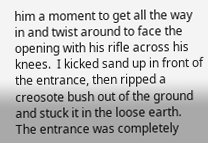him a moment to get all the way in and twist around to face the opening with his rifle across his knees.  I kicked sand up in front of the entrance, then ripped a creosote bush out of the ground and stuck it in the loose earth.  The entrance was completely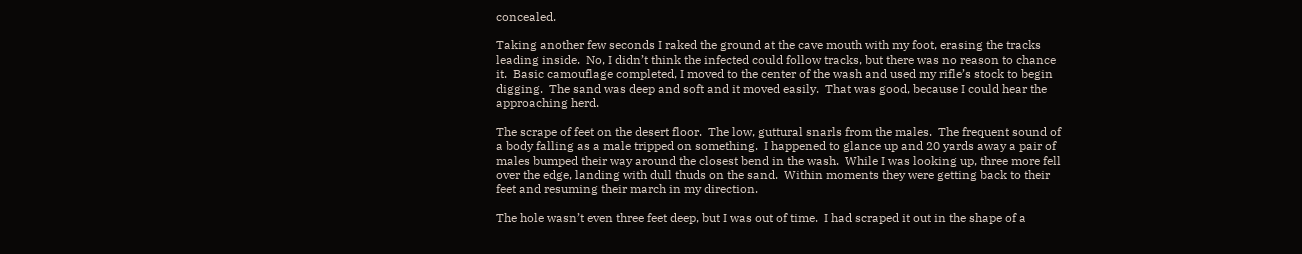concealed.

Taking another few seconds I raked the ground at the cave mouth with my foot, erasing the tracks leading inside.  No, I didn’t think the infected could follow tracks, but there was no reason to chance it.  Basic camouflage completed, I moved to the center of the wash and used my rifle’s stock to begin digging.  The sand was deep and soft and it moved easily.  That was good, because I could hear the approaching herd.

The scrape of feet on the desert floor.  The low, guttural snarls from the males.  The frequent sound of a body falling as a male tripped on something.  I happened to glance up and 20 yards away a pair of males bumped their way around the closest bend in the wash.  While I was looking up, three more fell over the edge, landing with dull thuds on the sand.  Within moments they were getting back to their feet and resuming their march in my direction.

The hole wasn’t even three feet deep, but I was out of time.  I had scraped it out in the shape of a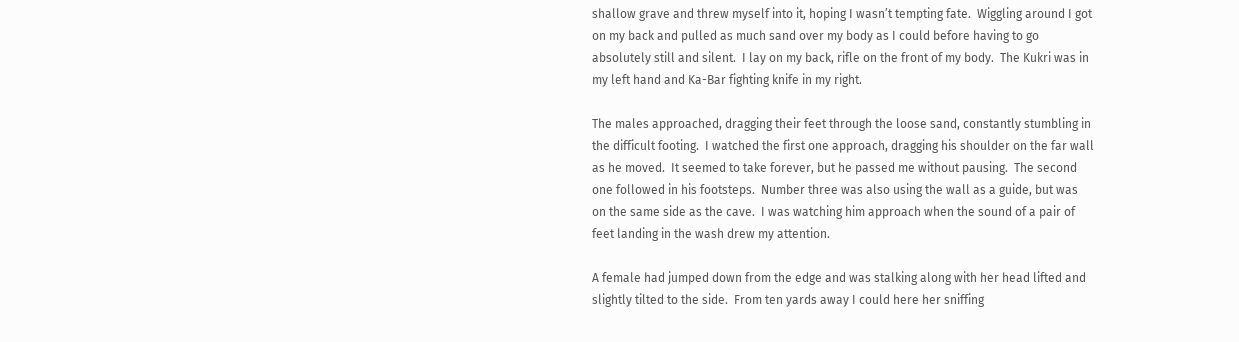shallow grave and threw myself into it, hoping I wasn’t tempting fate.  Wiggling around I got on my back and pulled as much sand over my body as I could before having to go absolutely still and silent.  I lay on my back, rifle on the front of my body.  The Kukri was in my left hand and Ka-Bar fighting knife in my right.

The males approached, dragging their feet through the loose sand, constantly stumbling in the difficult footing.  I watched the first one approach, dragging his shoulder on the far wall as he moved.  It seemed to take forever, but he passed me without pausing.  The second one followed in his footsteps.  Number three was also using the wall as a guide, but was on the same side as the cave.  I was watching him approach when the sound of a pair of feet landing in the wash drew my attention.

A female had jumped down from the edge and was stalking along with her head lifted and slightly tilted to the side.  From ten yards away I could here her sniffing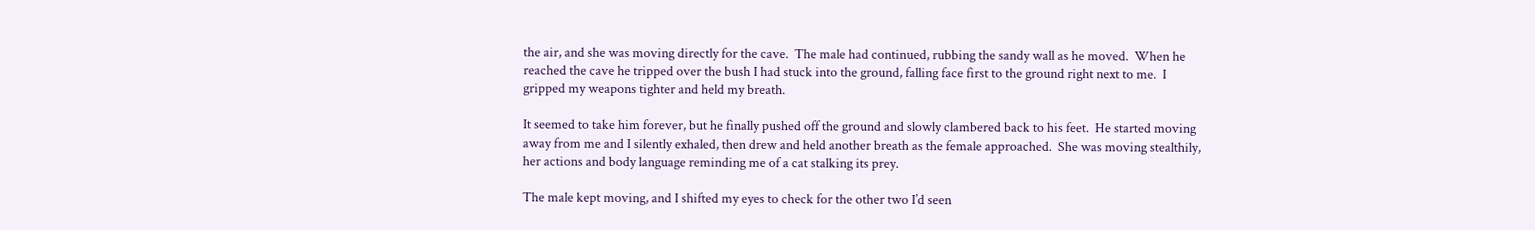the air, and she was moving directly for the cave.  The male had continued, rubbing the sandy wall as he moved.  When he reached the cave he tripped over the bush I had stuck into the ground, falling face first to the ground right next to me.  I gripped my weapons tighter and held my breath.

It seemed to take him forever, but he finally pushed off the ground and slowly clambered back to his feet.  He started moving away from me and I silently exhaled, then drew and held another breath as the female approached.  She was moving stealthily, her actions and body language reminding me of a cat stalking its prey.

The male kept moving, and I shifted my eyes to check for the other two I’d seen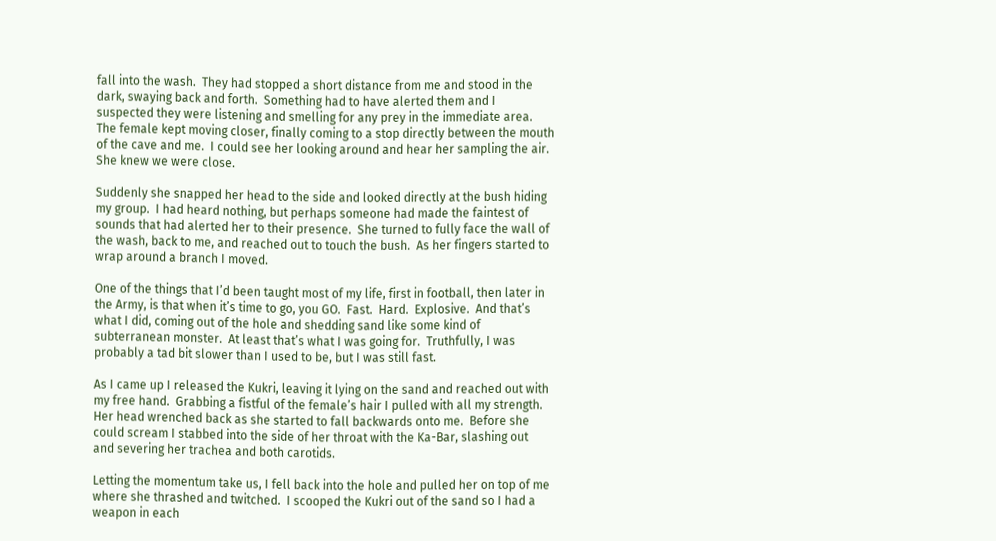fall into the wash.  They had stopped a short distance from me and stood in the dark, swaying back and forth.  Something had to have alerted them and I suspected they were listening and smelling for any prey in the immediate area.  The female kept moving closer, finally coming to a stop directly between the mouth of the cave and me.  I could see her looking around and hear her sampling the air.  She knew we were close.

Suddenly she snapped her head to the side and looked directly at the bush hiding my group.  I had heard nothing, but perhaps someone had made the faintest of sounds that had alerted her to their presence.  She turned to fully face the wall of the wash, back to me, and reached out to touch the bush.  As her fingers started to wrap around a branch I moved.

One of the things that I’d been taught most of my life, first in football, then later in the Army, is that when it’s time to go, you GO.  Fast.  Hard.  Explosive.  And that’s what I did, coming out of the hole and shedding sand like some kind of subterranean monster.  At least that’s what I was going for.  Truthfully, I was probably a tad bit slower than I used to be, but I was still fast.

As I came up I released the Kukri, leaving it lying on the sand and reached out with my free hand.  Grabbing a fistful of the female’s hair I pulled with all my strength.  Her head wrenched back as she started to fall backwards onto me.  Before she could scream I stabbed into the side of her throat with the Ka-Bar, slashing out and severing her trachea and both carotids.

Letting the momentum take us, I fell back into the hole and pulled her on top of me where she thrashed and twitched.  I scooped the Kukri out of the sand so I had a weapon in each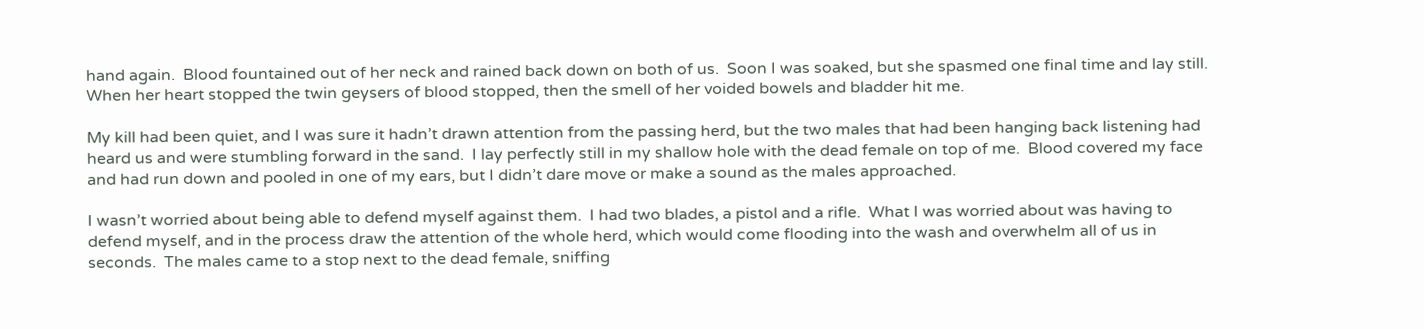hand again.  Blood fountained out of her neck and rained back down on both of us.  Soon I was soaked, but she spasmed one final time and lay still.  When her heart stopped the twin geysers of blood stopped, then the smell of her voided bowels and bladder hit me.

My kill had been quiet, and I was sure it hadn’t drawn attention from the passing herd, but the two males that had been hanging back listening had heard us and were stumbling forward in the sand.  I lay perfectly still in my shallow hole with the dead female on top of me.  Blood covered my face and had run down and pooled in one of my ears, but I didn’t dare move or make a sound as the males approached.

I wasn’t worried about being able to defend myself against them.  I had two blades, a pistol and a rifle.  What I was worried about was having to defend myself, and in the process draw the attention of the whole herd, which would come flooding into the wash and overwhelm all of us in seconds.  The males came to a stop next to the dead female, sniffing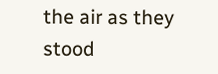the air as they stood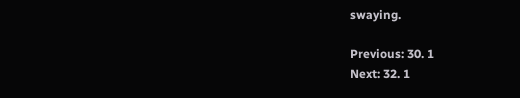swaying.

Previous: 30. 1
Next: 32. 1